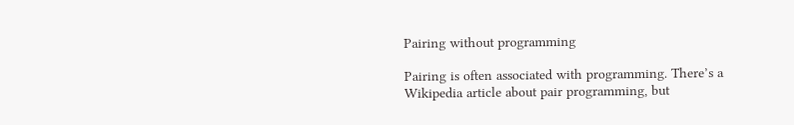Pairing without programming

Pairing is often associated with programming. There’s a Wikipedia article about pair programming, but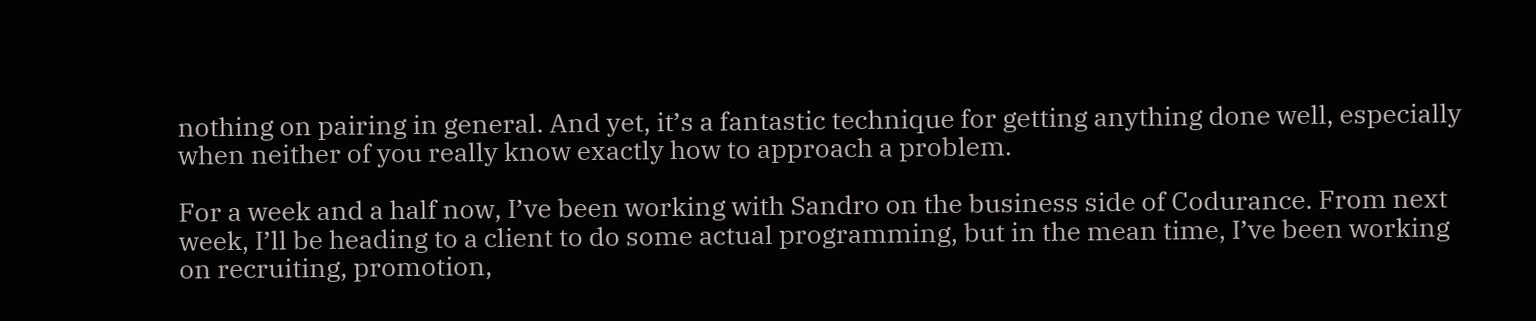nothing on pairing in general. And yet, it’s a fantastic technique for getting anything done well, especially when neither of you really know exactly how to approach a problem.

For a week and a half now, I’ve been working with Sandro on the business side of Codurance. From next week, I’ll be heading to a client to do some actual programming, but in the mean time, I’ve been working on recruiting, promotion,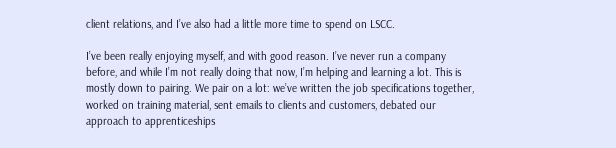client relations, and I’ve also had a little more time to spend on LSCC.

I’ve been really enjoying myself, and with good reason. I’ve never run a company before, and while I’m not really doing that now, I’m helping and learning a lot. This is mostly down to pairing. We pair on a lot: we’ve written the job specifications together, worked on training material, sent emails to clients and customers, debated our approach to apprenticeships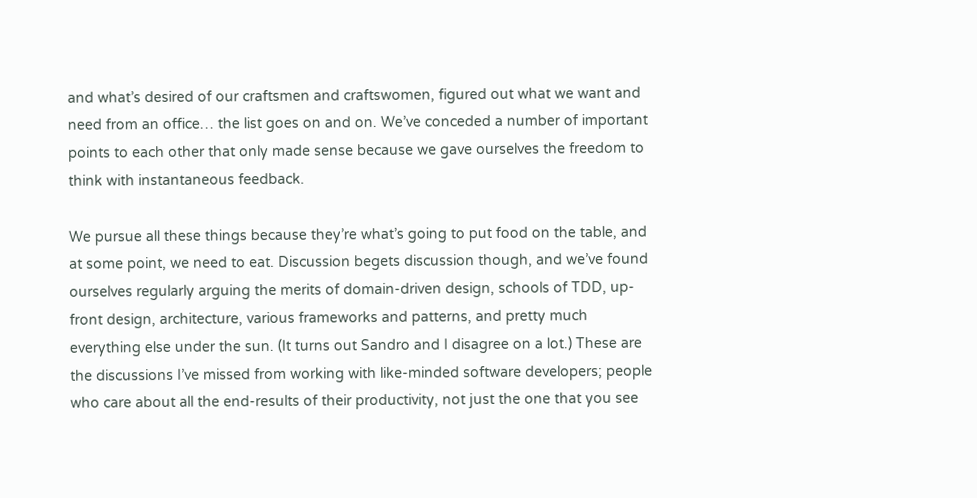and what’s desired of our craftsmen and craftswomen, figured out what we want and need from an office… the list goes on and on. We’ve conceded a number of important points to each other that only made sense because we gave ourselves the freedom to think with instantaneous feedback.

We pursue all these things because they’re what’s going to put food on the table, and at some point, we need to eat. Discussion begets discussion though, and we’ve found ourselves regularly arguing the merits of domain-driven design, schools of TDD, up-front design, architecture, various frameworks and patterns, and pretty much everything else under the sun. (It turns out Sandro and I disagree on a lot.) These are the discussions I’ve missed from working with like-minded software developers; people who care about all the end-results of their productivity, not just the one that you see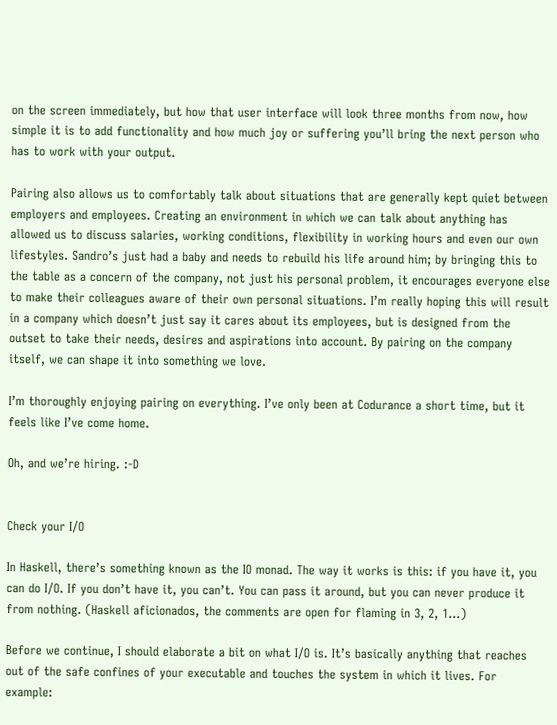on the screen immediately, but how that user interface will look three months from now, how simple it is to add functionality and how much joy or suffering you’ll bring the next person who has to work with your output.

Pairing also allows us to comfortably talk about situations that are generally kept quiet between employers and employees. Creating an environment in which we can talk about anything has allowed us to discuss salaries, working conditions, flexibility in working hours and even our own lifestyles. Sandro’s just had a baby and needs to rebuild his life around him; by bringing this to the table as a concern of the company, not just his personal problem, it encourages everyone else to make their colleagues aware of their own personal situations. I’m really hoping this will result in a company which doesn’t just say it cares about its employees, but is designed from the outset to take their needs, desires and aspirations into account. By pairing on the company itself, we can shape it into something we love.

I’m thoroughly enjoying pairing on everything. I’ve only been at Codurance a short time, but it feels like I’ve come home.

Oh, and we’re hiring. :-D


Check your I/O

In Haskell, there’s something known as the IO monad. The way it works is this: if you have it, you can do I/O. If you don’t have it, you can’t. You can pass it around, but you can never produce it from nothing. (Haskell aficionados, the comments are open for flaming in 3, 2, 1…)

Before we continue, I should elaborate a bit on what I/O is. It’s basically anything that reaches out of the safe confines of your executable and touches the system in which it lives. For example: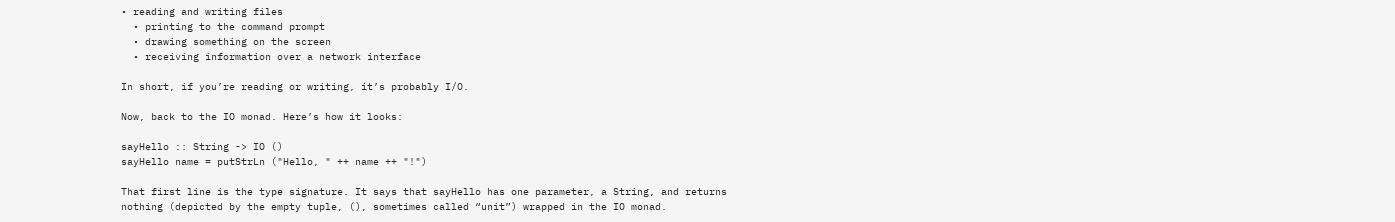• reading and writing files
  • printing to the command prompt
  • drawing something on the screen
  • receiving information over a network interface

In short, if you’re reading or writing, it’s probably I/O.

Now, back to the IO monad. Here’s how it looks:

sayHello :: String -> IO ()
sayHello name = putStrLn ("Hello, " ++ name ++ "!")

That first line is the type signature. It says that sayHello has one parameter, a String, and returns nothing (depicted by the empty tuple, (), sometimes called “unit”) wrapped in the IO monad.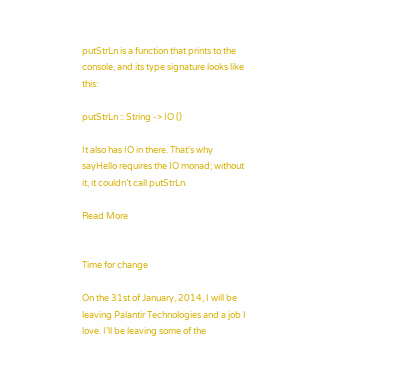putStrLn is a function that prints to the console, and its type signature looks like this:

putStrLn :: String -> IO ()

It also has IO in there. That’s why sayHello requires the IO monad; without it, it couldn’t call putStrLn.

Read More


Time for change

On the 31st of January, 2014, I will be leaving Palantir Technologies and a job I love. I’ll be leaving some of the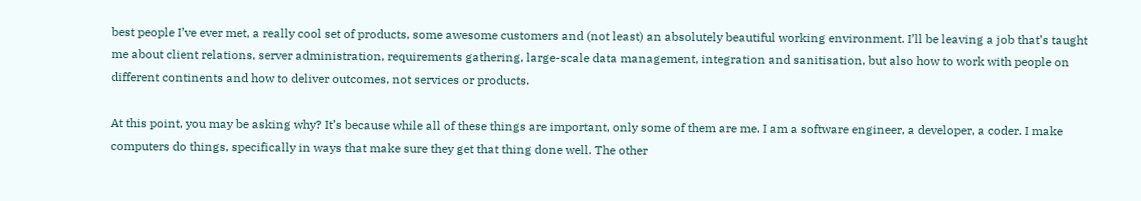best people I’ve ever met, a really cool set of products, some awesome customers and (not least) an absolutely beautiful working environment. I’ll be leaving a job that’s taught me about client relations, server administration, requirements gathering, large-scale data management, integration and sanitisation, but also how to work with people on different continents and how to deliver outcomes, not services or products.

At this point, you may be asking why? It’s because while all of these things are important, only some of them are me. I am a software engineer, a developer, a coder. I make computers do things, specifically in ways that make sure they get that thing done well. The other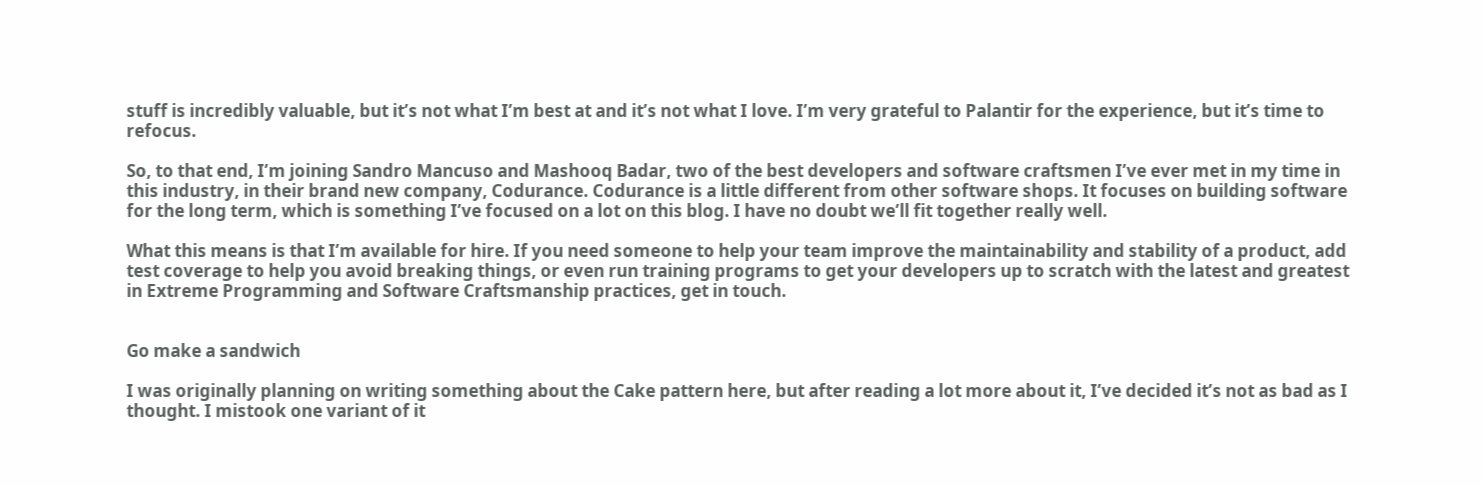stuff is incredibly valuable, but it’s not what I’m best at and it’s not what I love. I’m very grateful to Palantir for the experience, but it’s time to refocus.

So, to that end, I’m joining Sandro Mancuso and Mashooq Badar, two of the best developers and software craftsmen I’ve ever met in my time in this industry, in their brand new company, Codurance. Codurance is a little different from other software shops. It focuses on building software for the long term, which is something I’ve focused on a lot on this blog. I have no doubt we’ll fit together really well.

What this means is that I’m available for hire. If you need someone to help your team improve the maintainability and stability of a product, add test coverage to help you avoid breaking things, or even run training programs to get your developers up to scratch with the latest and greatest in Extreme Programming and Software Craftsmanship practices, get in touch.


Go make a sandwich

I was originally planning on writing something about the Cake pattern here, but after reading a lot more about it, I’ve decided it’s not as bad as I thought. I mistook one variant of it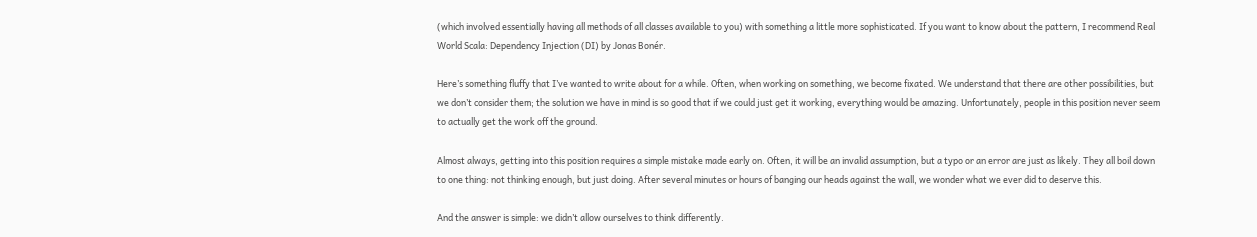(which involved essentially having all methods of all classes available to you) with something a little more sophisticated. If you want to know about the pattern, I recommend Real World Scala: Dependency Injection (DI) by Jonas Bonér.

Here’s something fluffy that I’ve wanted to write about for a while. Often, when working on something, we become fixated. We understand that there are other possibilities, but we don’t consider them; the solution we have in mind is so good that if we could just get it working, everything would be amazing. Unfortunately, people in this position never seem to actually get the work off the ground.

Almost always, getting into this position requires a simple mistake made early on. Often, it will be an invalid assumption, but a typo or an error are just as likely. They all boil down to one thing: not thinking enough, but just doing. After several minutes or hours of banging our heads against the wall, we wonder what we ever did to deserve this.

And the answer is simple: we didn’t allow ourselves to think differently.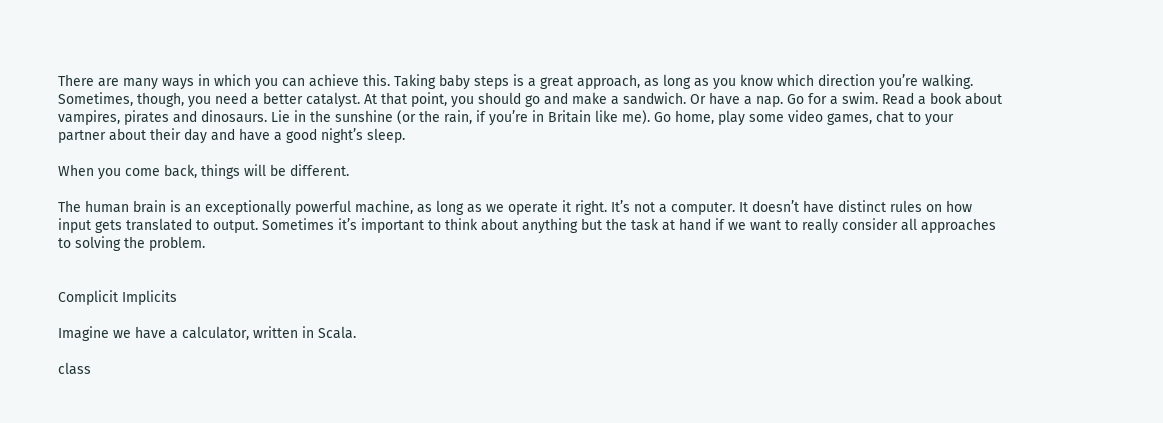There are many ways in which you can achieve this. Taking baby steps is a great approach, as long as you know which direction you’re walking. Sometimes, though, you need a better catalyst. At that point, you should go and make a sandwich. Or have a nap. Go for a swim. Read a book about vampires, pirates and dinosaurs. Lie in the sunshine (or the rain, if you’re in Britain like me). Go home, play some video games, chat to your partner about their day and have a good night’s sleep.

When you come back, things will be different.

The human brain is an exceptionally powerful machine, as long as we operate it right. It’s not a computer. It doesn’t have distinct rules on how input gets translated to output. Sometimes it’s important to think about anything but the task at hand if we want to really consider all approaches to solving the problem.


Complicit Implicits

Imagine we have a calculator, written in Scala.

class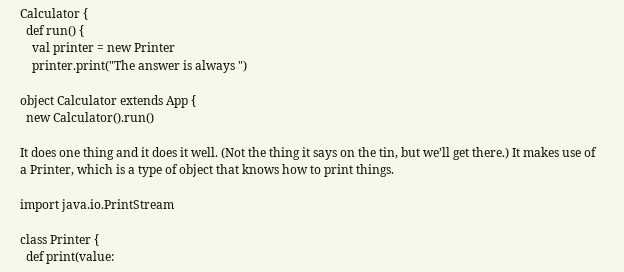Calculator {
  def run() {
    val printer = new Printer
    printer.print("The answer is always ")

object Calculator extends App {
  new Calculator().run()

It does one thing and it does it well. (Not the thing it says on the tin, but we’ll get there.) It makes use of a Printer, which is a type of object that knows how to print things.

import java.io.PrintStream

class Printer {
  def print(value: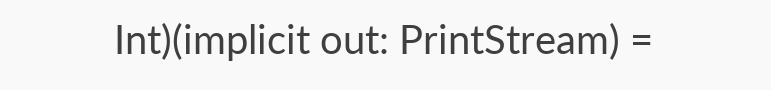Int)(implicit out: PrintStream) =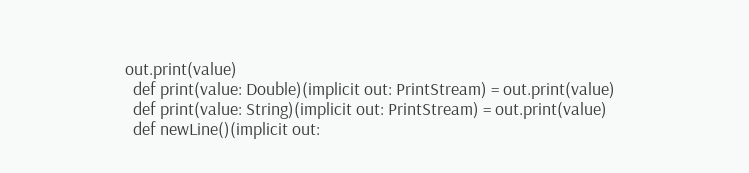out.print(value)
  def print(value: Double)(implicit out: PrintStream) = out.print(value)
  def print(value: String)(implicit out: PrintStream) = out.print(value)
  def newLine()(implicit out: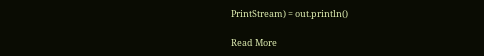PrintStream) = out.println()

Read More